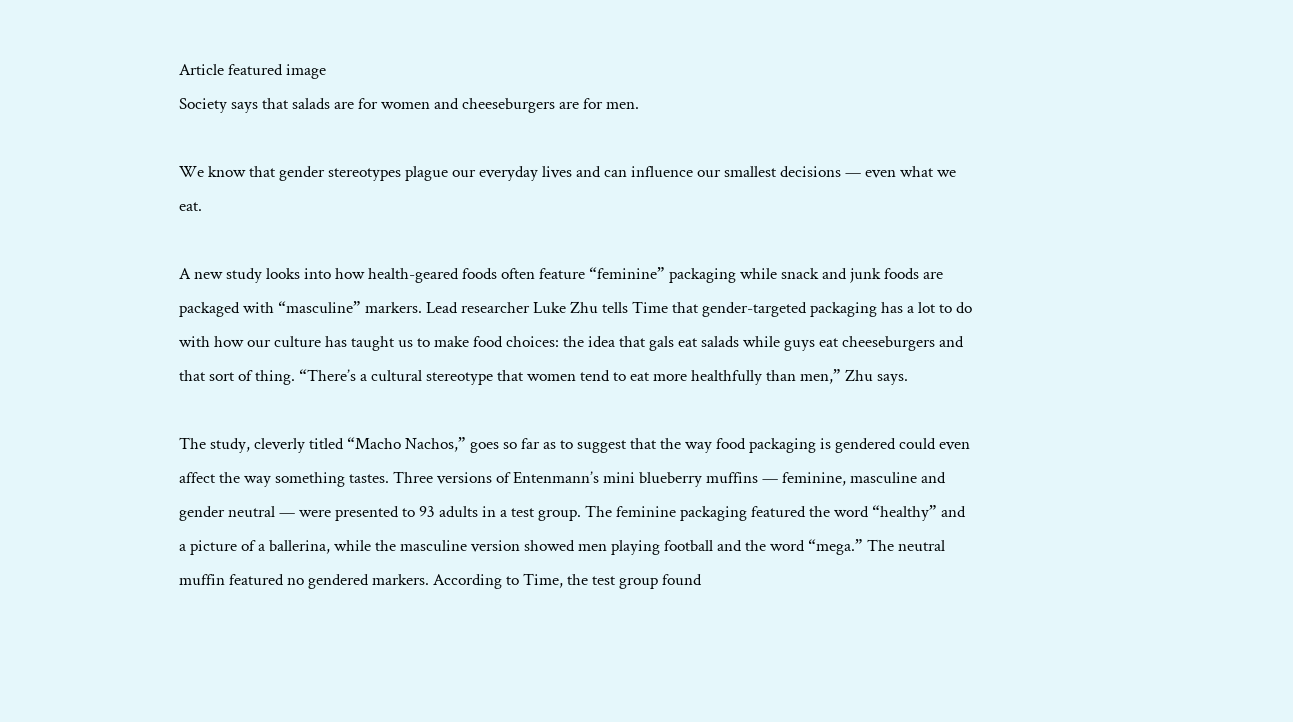Article featured image
Society says that salads are for women and cheeseburgers are for men.

We know that gender stereotypes plague our everyday lives and can influence our smallest decisions — even what we eat.

A new study looks into how health-geared foods often feature “feminine” packaging while snack and junk foods are packaged with “masculine” markers. Lead researcher Luke Zhu tells Time that gender-targeted packaging has a lot to do with how our culture has taught us to make food choices: the idea that gals eat salads while guys eat cheeseburgers and that sort of thing. “There’s a cultural stereotype that women tend to eat more healthfully than men,” Zhu says.

The study, cleverly titled “Macho Nachos,” goes so far as to suggest that the way food packaging is gendered could even affect the way something tastes. Three versions of Entenmann’s mini blueberry muffins — feminine, masculine and gender neutral — were presented to 93 adults in a test group. The feminine packaging featured the word “healthy” and a picture of a ballerina, while the masculine version showed men playing football and the word “mega.” The neutral muffin featured no gendered markers. According to Time, the test group found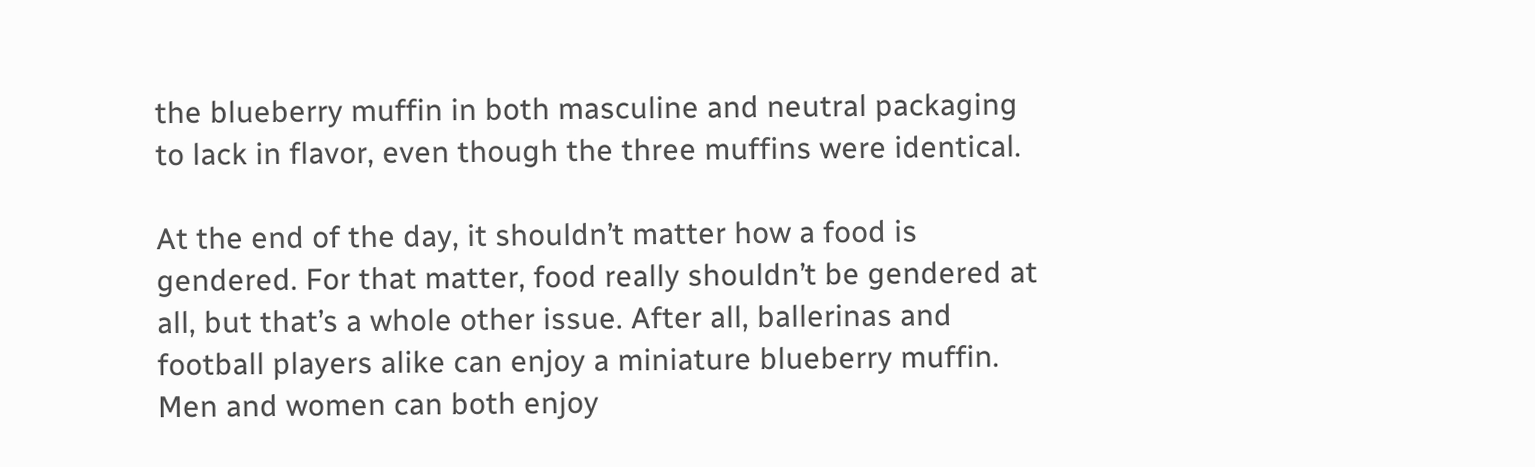the blueberry muffin in both masculine and neutral packaging to lack in flavor, even though the three muffins were identical.

At the end of the day, it shouldn’t matter how a food is gendered. For that matter, food really shouldn’t be gendered at all, but that’s a whole other issue. After all, ballerinas and football players alike can enjoy a miniature blueberry muffin. Men and women can both enjoy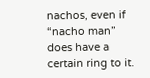nachos, even if “nacho man” does have a certain ring to it.